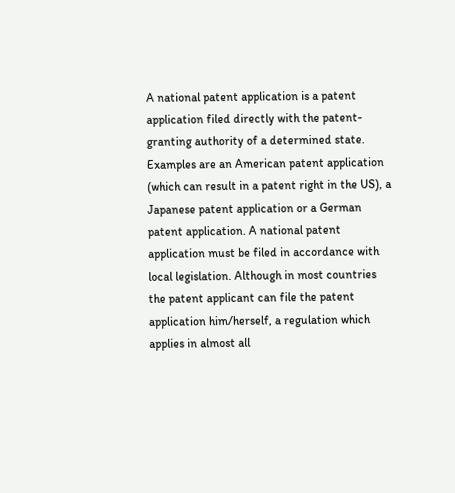A national patent application is a patent application filed directly with the patent-granting authority of a determined state. Examples are an American patent application (which can result in a patent right in the US), a Japanese patent application or a German patent application. A national patent application must be filed in accordance with local legislation. Although in most countries the patent applicant can file the patent application him/herself, a regulation which applies in almost all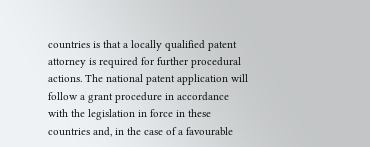countries is that a locally qualified patent attorney is required for further procedural actions. The national patent application will follow a grant procedure in accordance with the legislation in force in these countries and, in the case of a favourable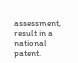assessment, result in a national patent.